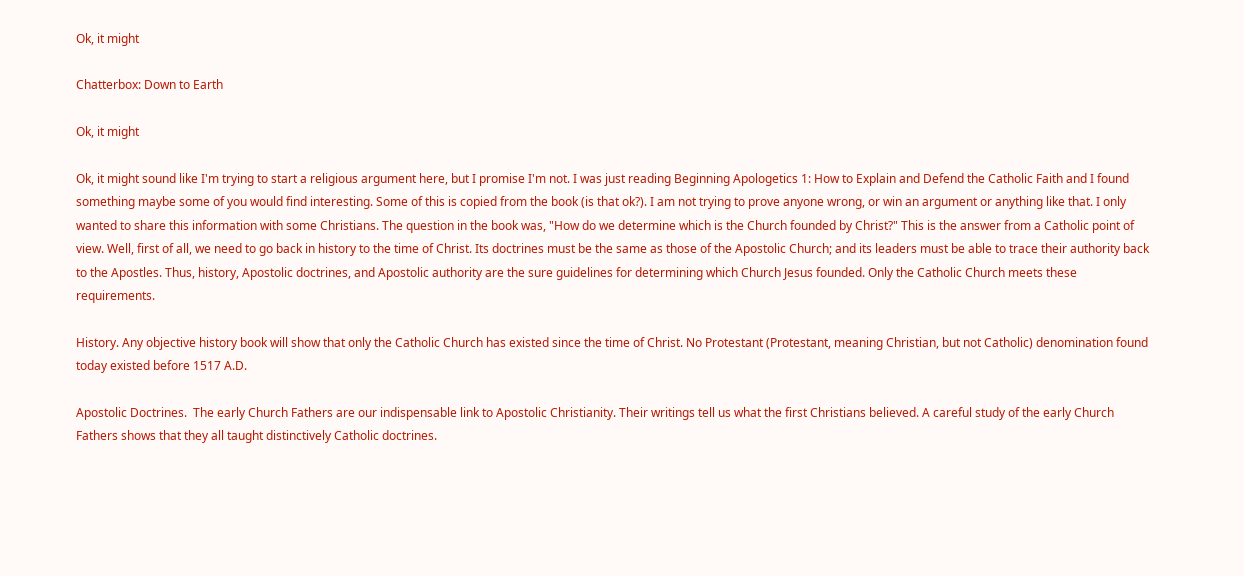Ok, it might

Chatterbox: Down to Earth

Ok, it might

Ok, it might sound like I'm trying to start a religious argument here, but I promise I'm not. I was just reading Beginning Apologetics 1: How to Explain and Defend the Catholic Faith and I found something maybe some of you would find interesting. Some of this is copied from the book (is that ok?). I am not trying to prove anyone wrong, or win an argument or anything like that. I only wanted to share this information with some Christians. The question in the book was, "How do we determine which is the Church founded by Christ?" This is the answer from a Catholic point of view. Well, first of all, we need to go back in history to the time of Christ. Its doctrines must be the same as those of the Apostolic Church; and its leaders must be able to trace their authority back to the Apostles. Thus, history, Apostolic doctrines, and Apostolic authority are the sure guidelines for determining which Church Jesus founded. Only the Catholic Church meets these requirements.

History. Any objective history book will show that only the Catholic Church has existed since the time of Christ. No Protestant (Protestant, meaning Christian, but not Catholic) denomination found today existed before 1517 A.D.

Apostolic Doctrines.  The early Church Fathers are our indispensable link to Apostolic Christianity. Their writings tell us what the first Christians believed. A careful study of the early Church Fathers shows that they all taught distinctively Catholic doctrines.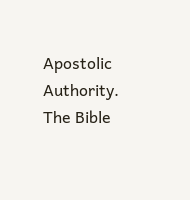Apostolic Authority. The Bible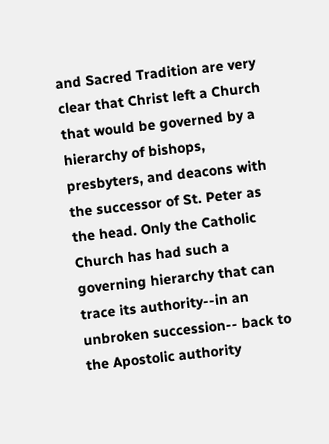and Sacred Tradition are very clear that Christ left a Church that would be governed by a hierarchy of bishops, presbyters, and deacons with the successor of St. Peter as the head. Only the Catholic Church has had such a governing hierarchy that can trace its authority--in an unbroken succession-- back to the Apostolic authority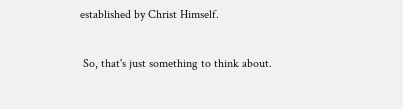established by Christ Himself.

 So, that's just something to think about.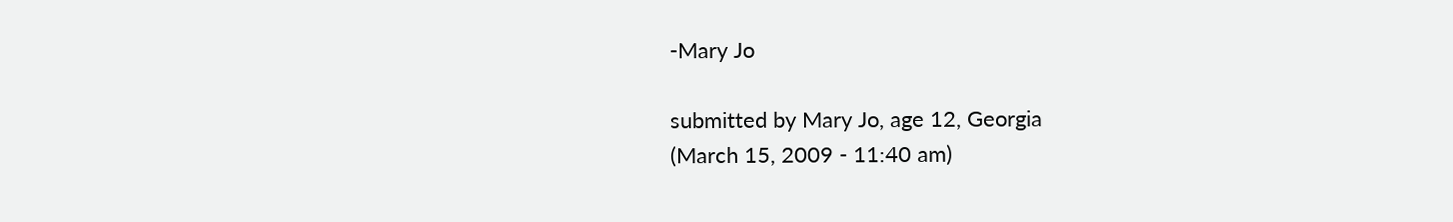-Mary Jo

submitted by Mary Jo, age 12, Georgia
(March 15, 2009 - 11:40 am)